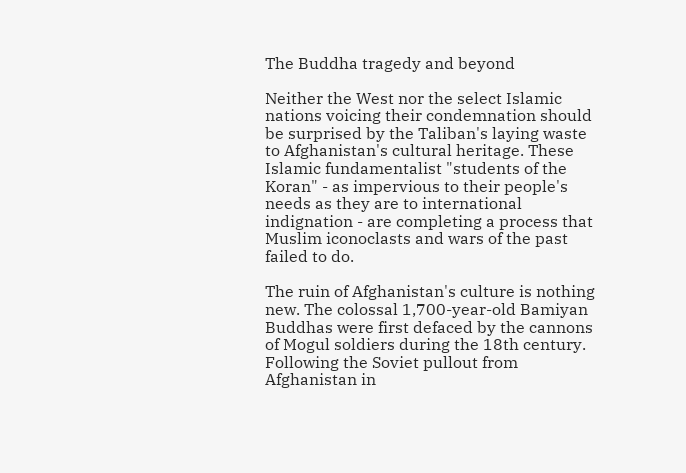The Buddha tragedy and beyond

Neither the West nor the select Islamic nations voicing their condemnation should be surprised by the Taliban's laying waste to Afghanistan's cultural heritage. These Islamic fundamentalist "students of the Koran" - as impervious to their people's needs as they are to international indignation - are completing a process that Muslim iconoclasts and wars of the past failed to do.

The ruin of Afghanistan's culture is nothing new. The colossal 1,700-year-old Bamiyan Buddhas were first defaced by the cannons of Mogul soldiers during the 18th century. Following the Soviet pullout from Afghanistan in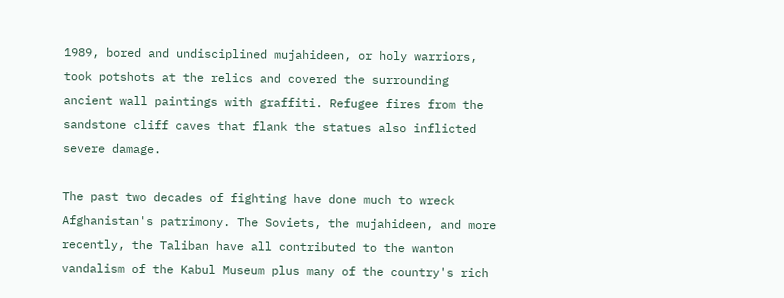1989, bored and undisciplined mujahideen, or holy warriors, took potshots at the relics and covered the surrounding ancient wall paintings with graffiti. Refugee fires from the sandstone cliff caves that flank the statues also inflicted severe damage.

The past two decades of fighting have done much to wreck Afghanistan's patrimony. The Soviets, the mujahideen, and more recently, the Taliban have all contributed to the wanton vandalism of the Kabul Museum plus many of the country's rich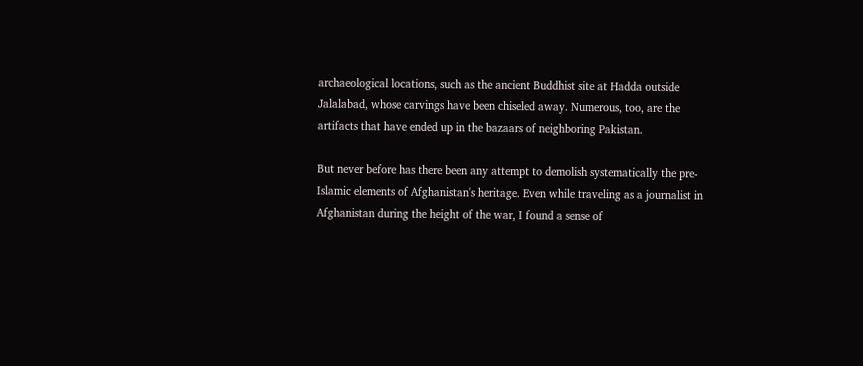archaeological locations, such as the ancient Buddhist site at Hadda outside Jalalabad, whose carvings have been chiseled away. Numerous, too, are the artifacts that have ended up in the bazaars of neighboring Pakistan.

But never before has there been any attempt to demolish systematically the pre-Islamic elements of Afghanistan's heritage. Even while traveling as a journalist in Afghanistan during the height of the war, I found a sense of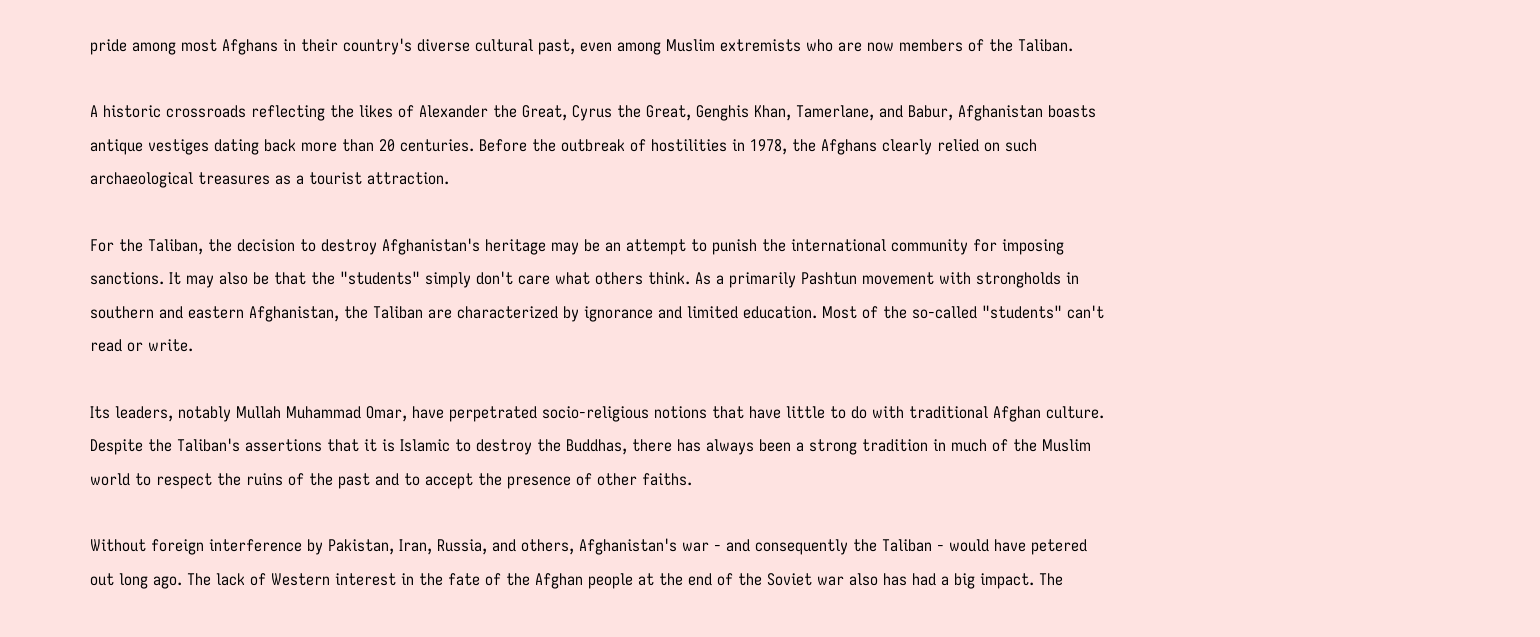pride among most Afghans in their country's diverse cultural past, even among Muslim extremists who are now members of the Taliban.

A historic crossroads reflecting the likes of Alexander the Great, Cyrus the Great, Genghis Khan, Tamerlane, and Babur, Afghanistan boasts antique vestiges dating back more than 20 centuries. Before the outbreak of hostilities in 1978, the Afghans clearly relied on such archaeological treasures as a tourist attraction.

For the Taliban, the decision to destroy Afghanistan's heritage may be an attempt to punish the international community for imposing sanctions. It may also be that the "students" simply don't care what others think. As a primarily Pashtun movement with strongholds in southern and eastern Afghanistan, the Taliban are characterized by ignorance and limited education. Most of the so-called "students" can't read or write.

Its leaders, notably Mullah Muhammad Omar, have perpetrated socio-religious notions that have little to do with traditional Afghan culture. Despite the Taliban's assertions that it is Islamic to destroy the Buddhas, there has always been a strong tradition in much of the Muslim world to respect the ruins of the past and to accept the presence of other faiths.

Without foreign interference by Pakistan, Iran, Russia, and others, Afghanistan's war - and consequently the Taliban - would have petered out long ago. The lack of Western interest in the fate of the Afghan people at the end of the Soviet war also has had a big impact. The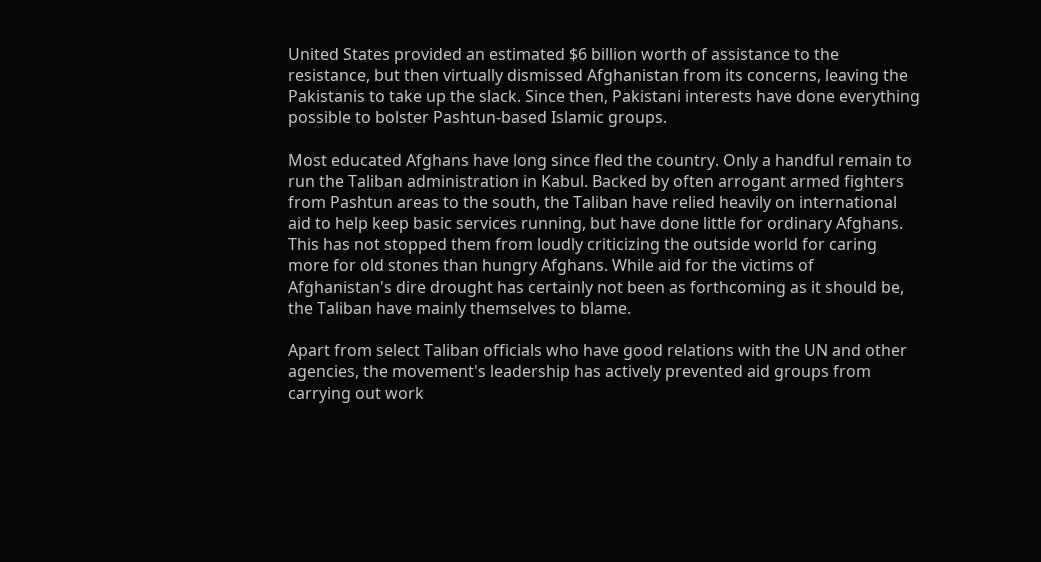United States provided an estimated $6 billion worth of assistance to the resistance, but then virtually dismissed Afghanistan from its concerns, leaving the Pakistanis to take up the slack. Since then, Pakistani interests have done everything possible to bolster Pashtun-based Islamic groups.

Most educated Afghans have long since fled the country. Only a handful remain to run the Taliban administration in Kabul. Backed by often arrogant armed fighters from Pashtun areas to the south, the Taliban have relied heavily on international aid to help keep basic services running, but have done little for ordinary Afghans. This has not stopped them from loudly criticizing the outside world for caring more for old stones than hungry Afghans. While aid for the victims of Afghanistan's dire drought has certainly not been as forthcoming as it should be, the Taliban have mainly themselves to blame.

Apart from select Taliban officials who have good relations with the UN and other agencies, the movement's leadership has actively prevented aid groups from carrying out work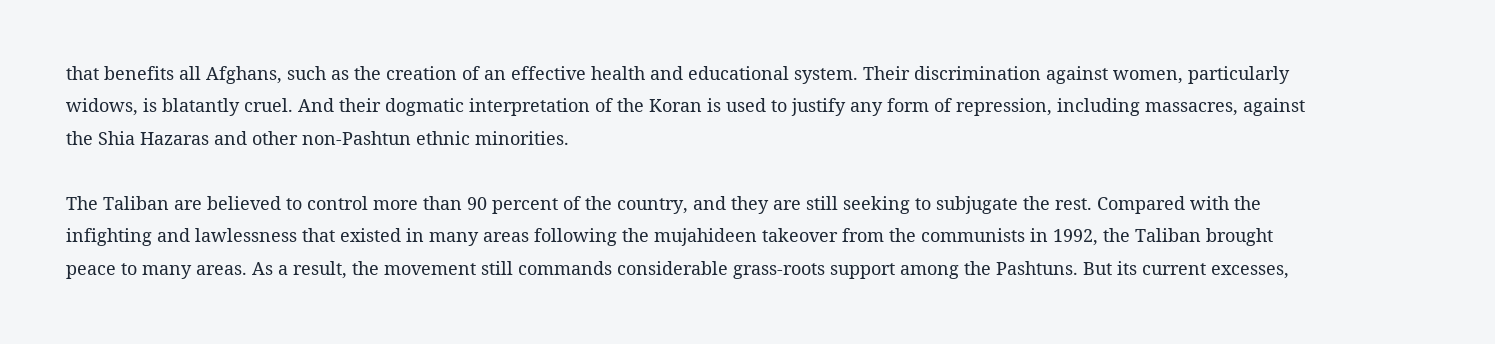that benefits all Afghans, such as the creation of an effective health and educational system. Their discrimination against women, particularly widows, is blatantly cruel. And their dogmatic interpretation of the Koran is used to justify any form of repression, including massacres, against the Shia Hazaras and other non-Pashtun ethnic minorities.

The Taliban are believed to control more than 90 percent of the country, and they are still seeking to subjugate the rest. Compared with the infighting and lawlessness that existed in many areas following the mujahideen takeover from the communists in 1992, the Taliban brought peace to many areas. As a result, the movement still commands considerable grass-roots support among the Pashtuns. But its current excesses,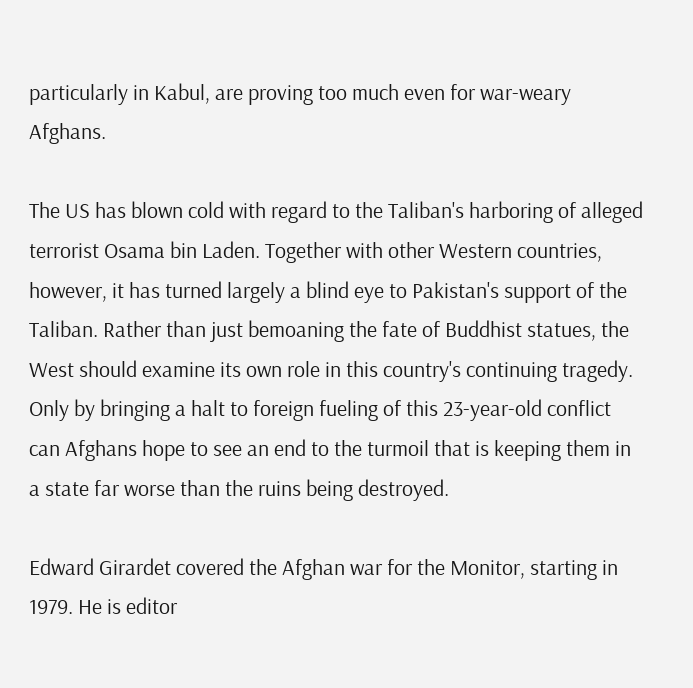particularly in Kabul, are proving too much even for war-weary Afghans.

The US has blown cold with regard to the Taliban's harboring of alleged terrorist Osama bin Laden. Together with other Western countries, however, it has turned largely a blind eye to Pakistan's support of the Taliban. Rather than just bemoaning the fate of Buddhist statues, the West should examine its own role in this country's continuing tragedy. Only by bringing a halt to foreign fueling of this 23-year-old conflict can Afghans hope to see an end to the turmoil that is keeping them in a state far worse than the ruins being destroyed.

Edward Girardet covered the Afghan war for the Monitor, starting in 1979. He is editor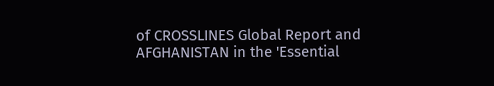of CROSSLINES Global Report and AFGHANISTAN in the 'Essential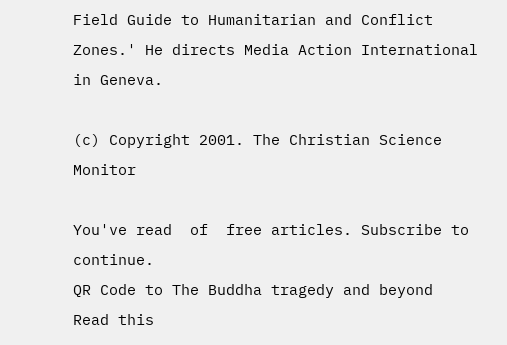Field Guide to Humanitarian and Conflict Zones.' He directs Media Action International in Geneva.

(c) Copyright 2001. The Christian Science Monitor

You've read  of  free articles. Subscribe to continue.
QR Code to The Buddha tragedy and beyond
Read this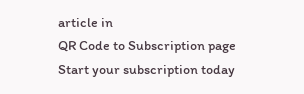article in
QR Code to Subscription page
Start your subscription today